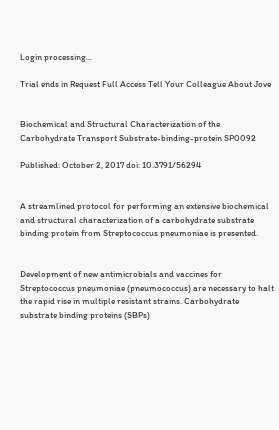Login processing...

Trial ends in Request Full Access Tell Your Colleague About Jove


Biochemical and Structural Characterization of the Carbohydrate Transport Substrate-binding-protein SP0092

Published: October 2, 2017 doi: 10.3791/56294


A streamlined protocol for performing an extensive biochemical and structural characterization of a carbohydrate substrate binding protein from Streptococcus pneumoniae is presented.


Development of new antimicrobials and vaccines for Streptococcus pneumoniae (pneumococcus) are necessary to halt the rapid rise in multiple resistant strains. Carbohydrate substrate binding proteins (SBPs)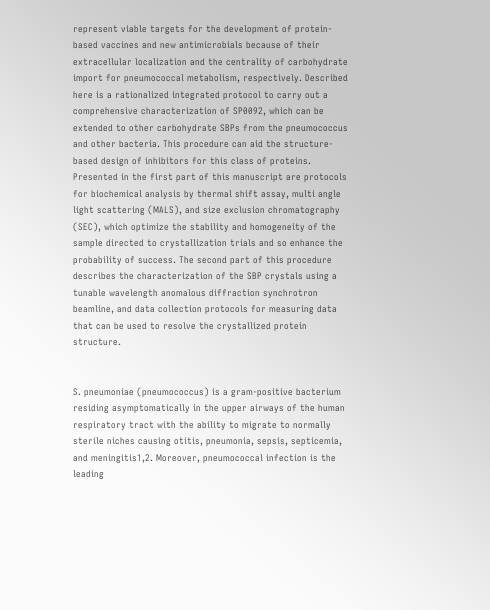represent viable targets for the development of protein-based vaccines and new antimicrobials because of their extracellular localization and the centrality of carbohydrate import for pneumococcal metabolism, respectively. Described here is a rationalized integrated protocol to carry out a comprehensive characterization of SP0092, which can be extended to other carbohydrate SBPs from the pneumococcus and other bacteria. This procedure can aid the structure-based design of inhibitors for this class of proteins. Presented in the first part of this manuscript are protocols for biochemical analysis by thermal shift assay, multi angle light scattering (MALS), and size exclusion chromatography (SEC), which optimize the stability and homogeneity of the sample directed to crystallization trials and so enhance the probability of success. The second part of this procedure describes the characterization of the SBP crystals using a tunable wavelength anomalous diffraction synchrotron beamline, and data collection protocols for measuring data that can be used to resolve the crystallized protein structure.


S. pneumoniae (pneumococcus) is a gram-positive bacterium residing asymptomatically in the upper airways of the human respiratory tract with the ability to migrate to normally sterile niches causing otitis, pneumonia, sepsis, septicemia, and meningitis1,2. Moreover, pneumococcal infection is the leading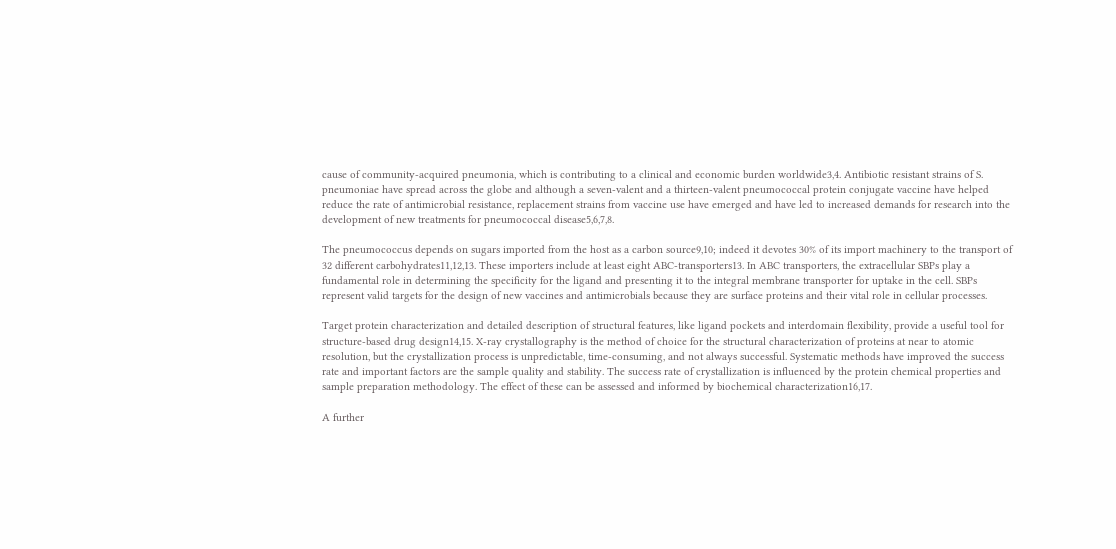cause of community-acquired pneumonia, which is contributing to a clinical and economic burden worldwide3,4. Antibiotic resistant strains of S. pneumoniae have spread across the globe and although a seven-valent and a thirteen-valent pneumococcal protein conjugate vaccine have helped reduce the rate of antimicrobial resistance, replacement strains from vaccine use have emerged and have led to increased demands for research into the development of new treatments for pneumococcal disease5,6,7,8.

The pneumococcus depends on sugars imported from the host as a carbon source9,10; indeed it devotes 30% of its import machinery to the transport of 32 different carbohydrates11,12,13. These importers include at least eight ABC-transporters13. In ABC transporters, the extracellular SBPs play a fundamental role in determining the specificity for the ligand and presenting it to the integral membrane transporter for uptake in the cell. SBPs represent valid targets for the design of new vaccines and antimicrobials because they are surface proteins and their vital role in cellular processes.

Target protein characterization and detailed description of structural features, like ligand pockets and interdomain flexibility, provide a useful tool for structure-based drug design14,15. X-ray crystallography is the method of choice for the structural characterization of proteins at near to atomic resolution, but the crystallization process is unpredictable, time-consuming, and not always successful. Systematic methods have improved the success rate and important factors are the sample quality and stability. The success rate of crystallization is influenced by the protein chemical properties and sample preparation methodology. The effect of these can be assessed and informed by biochemical characterization16,17.

A further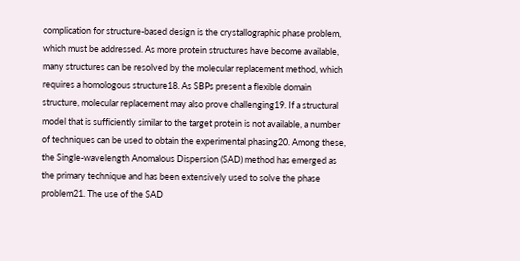complication for structure-based design is the crystallographic phase problem, which must be addressed. As more protein structures have become available, many structures can be resolved by the molecular replacement method, which requires a homologous structure18. As SBPs present a flexible domain structure, molecular replacement may also prove challenging19. If a structural model that is sufficiently similar to the target protein is not available, a number of techniques can be used to obtain the experimental phasing20. Among these, the Single-wavelength Anomalous Dispersion (SAD) method has emerged as the primary technique and has been extensively used to solve the phase problem21. The use of the SAD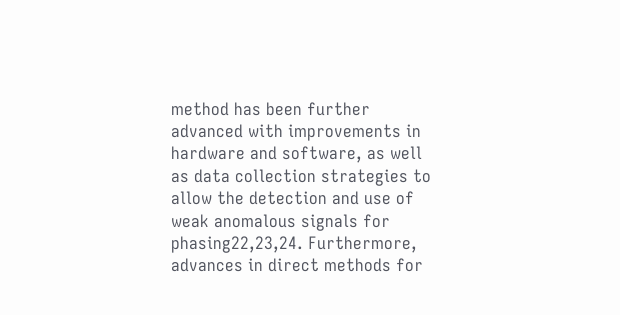method has been further advanced with improvements in hardware and software, as well as data collection strategies to allow the detection and use of weak anomalous signals for phasing22,23,24. Furthermore, advances in direct methods for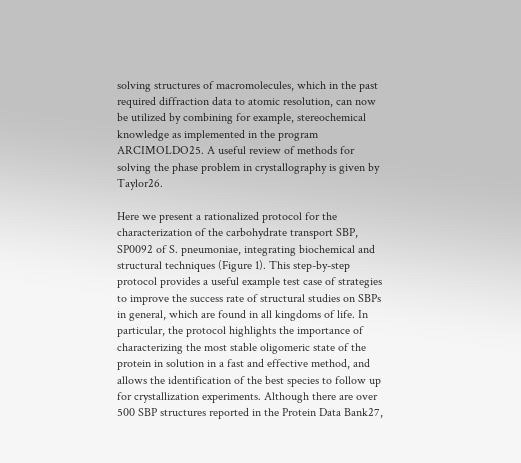solving structures of macromolecules, which in the past required diffraction data to atomic resolution, can now be utilized by combining for example, stereochemical knowledge as implemented in the program ARCIMOLDO25. A useful review of methods for solving the phase problem in crystallography is given by Taylor26.

Here we present a rationalized protocol for the characterization of the carbohydrate transport SBP, SP0092 of S. pneumoniae, integrating biochemical and structural techniques (Figure 1). This step-by-step protocol provides a useful example test case of strategies to improve the success rate of structural studies on SBPs in general, which are found in all kingdoms of life. In particular, the protocol highlights the importance of characterizing the most stable oligomeric state of the protein in solution in a fast and effective method, and allows the identification of the best species to follow up for crystallization experiments. Although there are over 500 SBP structures reported in the Protein Data Bank27,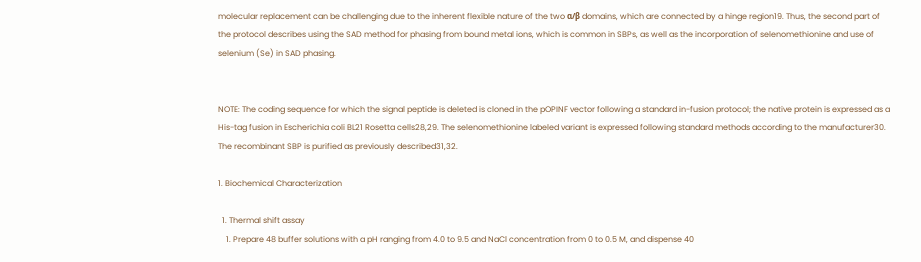molecular replacement can be challenging due to the inherent flexible nature of the two α/β domains, which are connected by a hinge region19. Thus, the second part of the protocol describes using the SAD method for phasing from bound metal ions, which is common in SBPs, as well as the incorporation of selenomethionine and use of selenium (Se) in SAD phasing.


NOTE: The coding sequence for which the signal peptide is deleted is cloned in the pOPINF vector following a standard in-fusion protocol; the native protein is expressed as a His-tag fusion in Escherichia coli BL21 Rosetta cells28,29. The selenomethionine labeled variant is expressed following standard methods according to the manufacturer30. The recombinant SBP is purified as previously described31,32.

1. Biochemical Characterization

  1. Thermal shift assay
    1. Prepare 48 buffer solutions with a pH ranging from 4.0 to 9.5 and NaCl concentration from 0 to 0.5 M, and dispense 40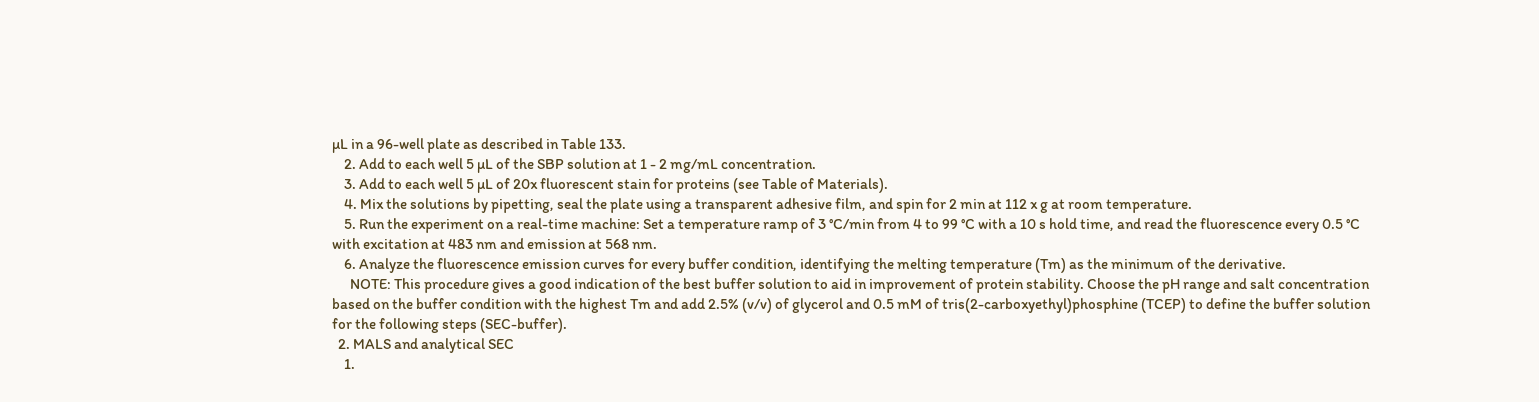µL in a 96-well plate as described in Table 133.
    2. Add to each well 5 µL of the SBP solution at 1 - 2 mg/mL concentration.
    3. Add to each well 5 µL of 20x fluorescent stain for proteins (see Table of Materials).
    4. Mix the solutions by pipetting, seal the plate using a transparent adhesive film, and spin for 2 min at 112 x g at room temperature.
    5. Run the experiment on a real-time machine: Set a temperature ramp of 3 °C/min from 4 to 99 °C with a 10 s hold time, and read the fluorescence every 0.5 °C with excitation at 483 nm and emission at 568 nm.
    6. Analyze the fluorescence emission curves for every buffer condition, identifying the melting temperature (Tm) as the minimum of the derivative.
      NOTE: This procedure gives a good indication of the best buffer solution to aid in improvement of protein stability. Choose the pH range and salt concentration based on the buffer condition with the highest Tm and add 2.5% (v/v) of glycerol and 0.5 mM of tris(2-carboxyethyl)phosphine (TCEP) to define the buffer solution for the following steps (SEC-buffer).
  2. MALS and analytical SEC
    1.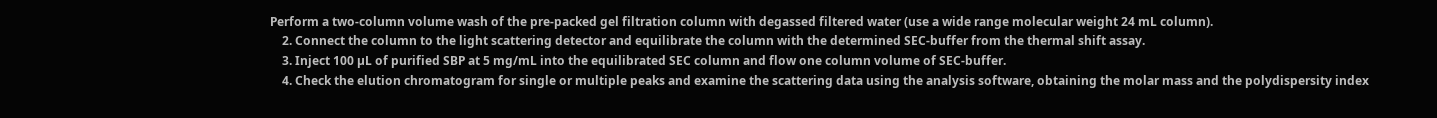Perform a two-column volume wash of the pre-packed gel filtration column with degassed filtered water (use a wide range molecular weight 24 mL column).
    2. Connect the column to the light scattering detector and equilibrate the column with the determined SEC-buffer from the thermal shift assay.
    3. Inject 100 µL of purified SBP at 5 mg/mL into the equilibrated SEC column and flow one column volume of SEC-buffer.
    4. Check the elution chromatogram for single or multiple peaks and examine the scattering data using the analysis software, obtaining the molar mass and the polydispersity index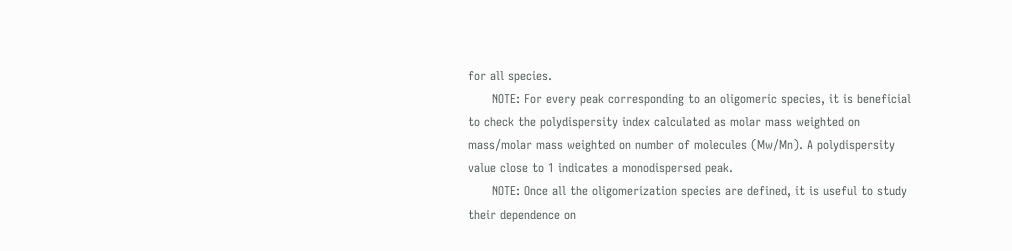for all species.
      NOTE: For every peak corresponding to an oligomeric species, it is beneficial to check the polydispersity index calculated as molar mass weighted on mass/molar mass weighted on number of molecules (Mw/Mn). A polydispersity value close to 1 indicates a monodispersed peak.
      NOTE: Once all the oligomerization species are defined, it is useful to study their dependence on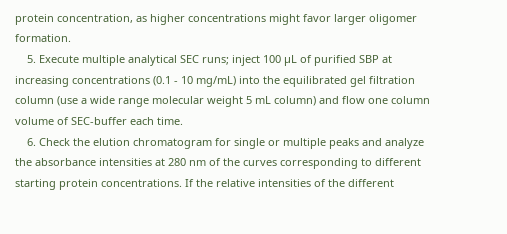protein concentration, as higher concentrations might favor larger oligomer formation.
    5. Execute multiple analytical SEC runs; inject 100 µL of purified SBP at increasing concentrations (0.1 - 10 mg/mL) into the equilibrated gel filtration column (use a wide range molecular weight 5 mL column) and flow one column volume of SEC-buffer each time.
    6. Check the elution chromatogram for single or multiple peaks and analyze the absorbance intensities at 280 nm of the curves corresponding to different starting protein concentrations. If the relative intensities of the different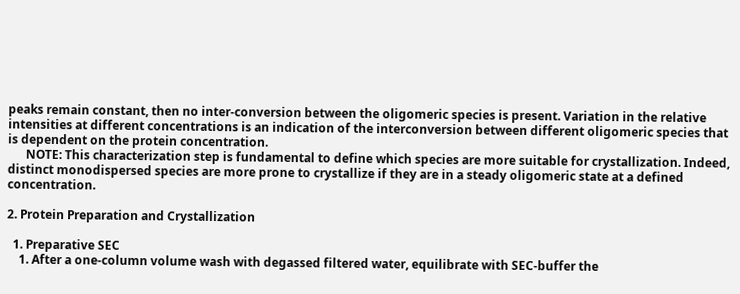peaks remain constant, then no inter-conversion between the oligomeric species is present. Variation in the relative intensities at different concentrations is an indication of the interconversion between different oligomeric species that is dependent on the protein concentration.
      NOTE: This characterization step is fundamental to define which species are more suitable for crystallization. Indeed, distinct monodispersed species are more prone to crystallize if they are in a steady oligomeric state at a defined concentration.

2. Protein Preparation and Crystallization

  1. Preparative SEC
    1. After a one-column volume wash with degassed filtered water, equilibrate with SEC-buffer the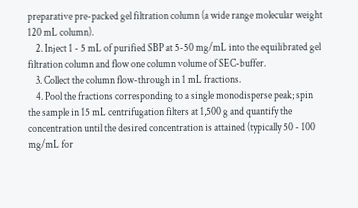preparative pre-packed gel filtration column (a wide range molecular weight 120 mL column).
    2. Inject 1 - 5 mL of purified SBP at 5-50 mg/mL into the equilibrated gel filtration column and flow one column volume of SEC-buffer.
    3. Collect the column flow-through in 1 mL fractions.
    4. Pool the fractions corresponding to a single monodisperse peak; spin the sample in 15 mL centrifugation filters at 1,500 g and quantify the concentration until the desired concentration is attained (typically 50 - 100 mg/mL for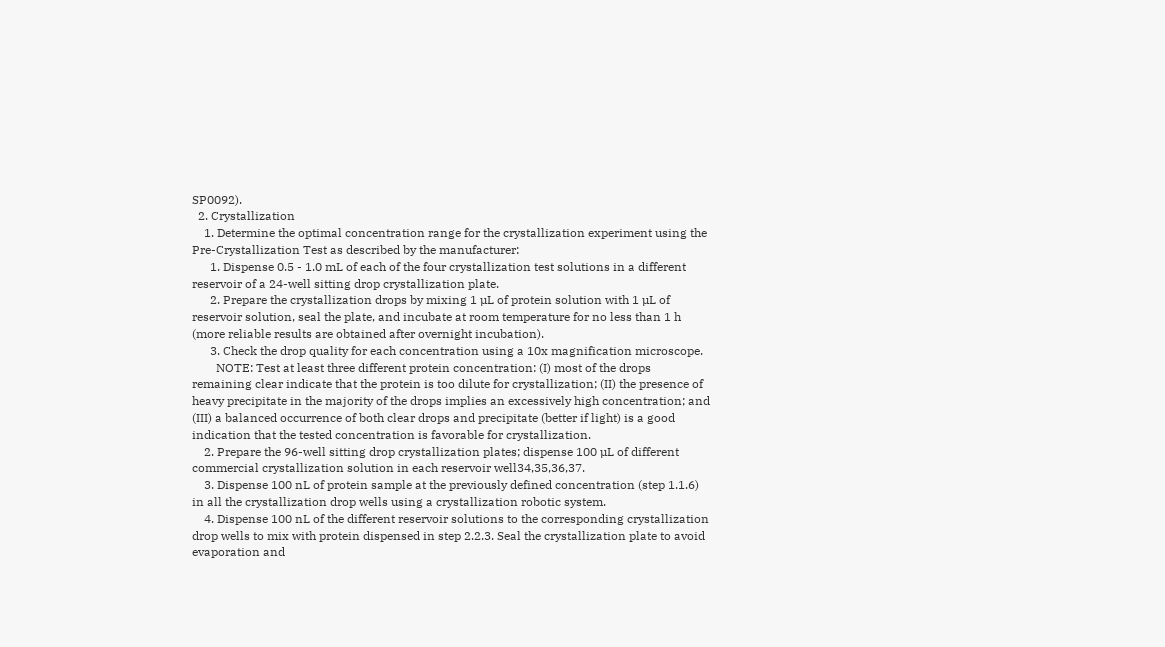SP0092).
  2. Crystallization
    1. Determine the optimal concentration range for the crystallization experiment using the Pre-Crystallization Test as described by the manufacturer:
      1. Dispense 0.5 - 1.0 mL of each of the four crystallization test solutions in a different reservoir of a 24-well sitting drop crystallization plate.
      2. Prepare the crystallization drops by mixing 1 µL of protein solution with 1 µL of reservoir solution, seal the plate, and incubate at room temperature for no less than 1 h (more reliable results are obtained after overnight incubation).
      3. Check the drop quality for each concentration using a 10x magnification microscope.
        NOTE: Test at least three different protein concentration: (I) most of the drops remaining clear indicate that the protein is too dilute for crystallization; (II) the presence of heavy precipitate in the majority of the drops implies an excessively high concentration; and (III) a balanced occurrence of both clear drops and precipitate (better if light) is a good indication that the tested concentration is favorable for crystallization.
    2. Prepare the 96-well sitting drop crystallization plates; dispense 100 µL of different commercial crystallization solution in each reservoir well34,35,36,37.
    3. Dispense 100 nL of protein sample at the previously defined concentration (step 1.1.6) in all the crystallization drop wells using a crystallization robotic system.
    4. Dispense 100 nL of the different reservoir solutions to the corresponding crystallization drop wells to mix with protein dispensed in step 2.2.3. Seal the crystallization plate to avoid evaporation and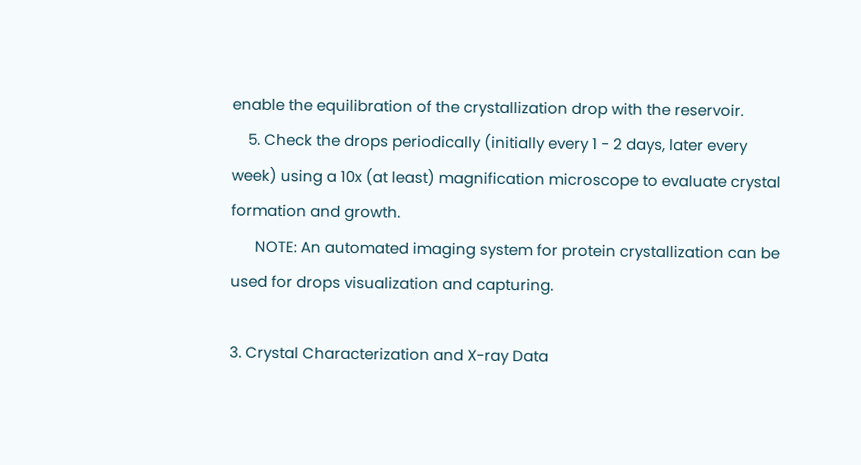enable the equilibration of the crystallization drop with the reservoir.
    5. Check the drops periodically (initially every 1 - 2 days, later every week) using a 10x (at least) magnification microscope to evaluate crystal formation and growth.
      NOTE: An automated imaging system for protein crystallization can be used for drops visualization and capturing.

3. Crystal Characterization and X-ray Data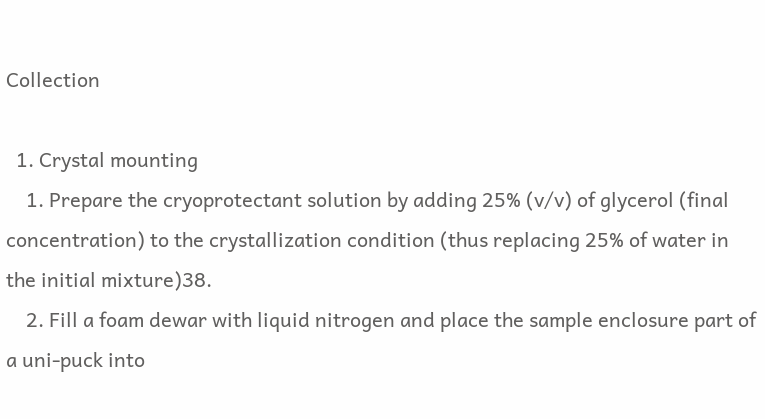Collection

  1. Crystal mounting
    1. Prepare the cryoprotectant solution by adding 25% (v/v) of glycerol (final concentration) to the crystallization condition (thus replacing 25% of water in the initial mixture)38.
    2. Fill a foam dewar with liquid nitrogen and place the sample enclosure part of a uni-puck into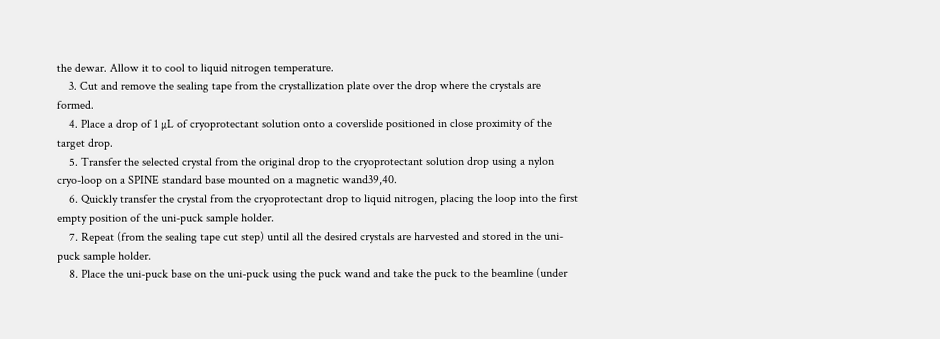the dewar. Allow it to cool to liquid nitrogen temperature.
    3. Cut and remove the sealing tape from the crystallization plate over the drop where the crystals are formed.
    4. Place a drop of 1 µL of cryoprotectant solution onto a coverslide positioned in close proximity of the target drop.
    5. Transfer the selected crystal from the original drop to the cryoprotectant solution drop using a nylon cryo-loop on a SPINE standard base mounted on a magnetic wand39,40.
    6. Quickly transfer the crystal from the cryoprotectant drop to liquid nitrogen, placing the loop into the first empty position of the uni-puck sample holder.
    7. Repeat (from the sealing tape cut step) until all the desired crystals are harvested and stored in the uni-puck sample holder.
    8. Place the uni-puck base on the uni-puck using the puck wand and take the puck to the beamline (under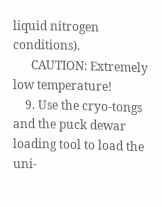liquid nitrogen conditions).
      CAUTION: Extremely low temperature!
    9. Use the cryo-tongs and the puck dewar loading tool to load the uni-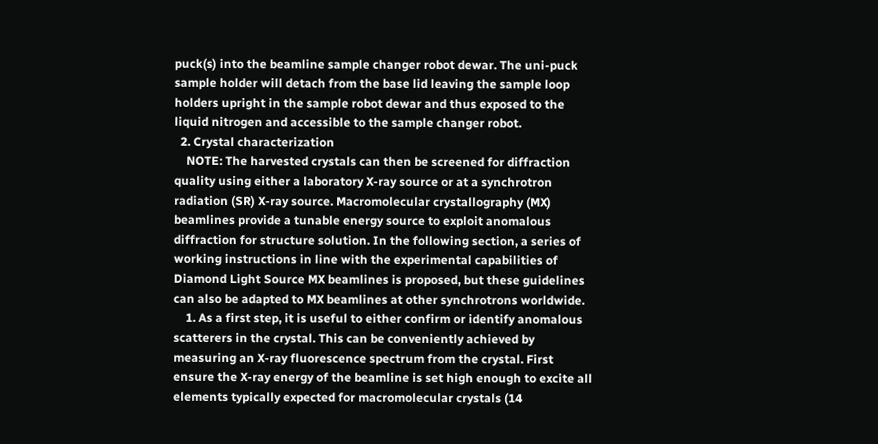puck(s) into the beamline sample changer robot dewar. The uni-puck sample holder will detach from the base lid leaving the sample loop holders upright in the sample robot dewar and thus exposed to the liquid nitrogen and accessible to the sample changer robot.
  2. Crystal characterization
    NOTE: The harvested crystals can then be screened for diffraction quality using either a laboratory X-ray source or at a synchrotron radiation (SR) X-ray source. Macromolecular crystallography (MX) beamlines provide a tunable energy source to exploit anomalous diffraction for structure solution. In the following section, a series of working instructions in line with the experimental capabilities of Diamond Light Source MX beamlines is proposed, but these guidelines can also be adapted to MX beamlines at other synchrotrons worldwide.
    1. As a first step, it is useful to either confirm or identify anomalous scatterers in the crystal. This can be conveniently achieved by measuring an X-ray fluorescence spectrum from the crystal. First ensure the X-ray energy of the beamline is set high enough to excite all elements typically expected for macromolecular crystals (14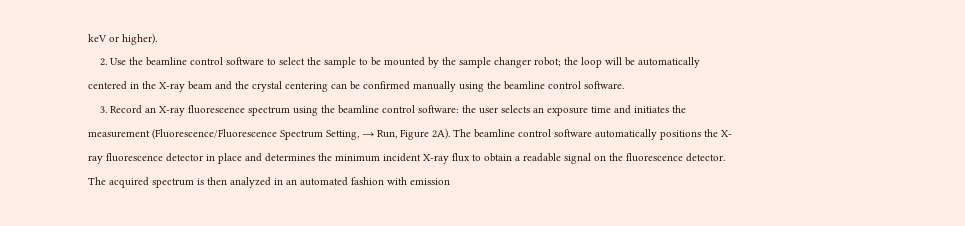keV or higher).
    2. Use the beamline control software to select the sample to be mounted by the sample changer robot; the loop will be automatically centered in the X-ray beam and the crystal centering can be confirmed manually using the beamline control software.
    3. Record an X-ray fluorescence spectrum using the beamline control software: the user selects an exposure time and initiates the measurement (Fluorescence/Fluorescence Spectrum Setting, → Run, Figure 2A). The beamline control software automatically positions the X-ray fluorescence detector in place and determines the minimum incident X-ray flux to obtain a readable signal on the fluorescence detector. The acquired spectrum is then analyzed in an automated fashion with emission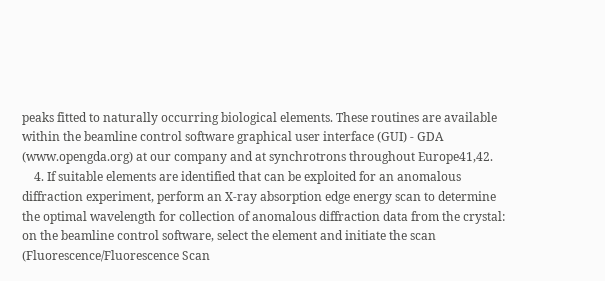peaks fitted to naturally occurring biological elements. These routines are available within the beamline control software graphical user interface (GUI) - GDA (www.opengda.org) at our company and at synchrotrons throughout Europe41,42.
    4. If suitable elements are identified that can be exploited for an anomalous diffraction experiment, perform an X-ray absorption edge energy scan to determine the optimal wavelength for collection of anomalous diffraction data from the crystal: on the beamline control software, select the element and initiate the scan (Fluorescence/Fluorescence Scan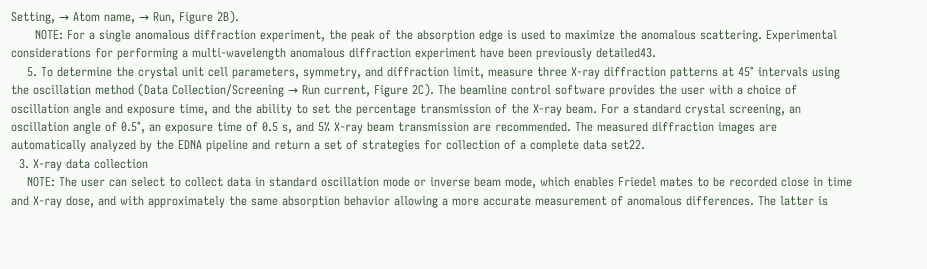Setting, → Atom name, → Run, Figure 2B).
      NOTE: For a single anomalous diffraction experiment, the peak of the absorption edge is used to maximize the anomalous scattering. Experimental considerations for performing a multi-wavelength anomalous diffraction experiment have been previously detailed43.
    5. To determine the crystal unit cell parameters, symmetry, and diffraction limit, measure three X-ray diffraction patterns at 45° intervals using the oscillation method (Data Collection/Screening → Run current, Figure 2C). The beamline control software provides the user with a choice of oscillation angle and exposure time, and the ability to set the percentage transmission of the X-ray beam. For a standard crystal screening, an oscillation angle of 0.5°, an exposure time of 0.5 s, and 5% X-ray beam transmission are recommended. The measured diffraction images are automatically analyzed by the EDNA pipeline and return a set of strategies for collection of a complete data set22.
  3. X-ray data collection
    NOTE: The user can select to collect data in standard oscillation mode or inverse beam mode, which enables Friedel mates to be recorded close in time and X-ray dose, and with approximately the same absorption behavior allowing a more accurate measurement of anomalous differences. The latter is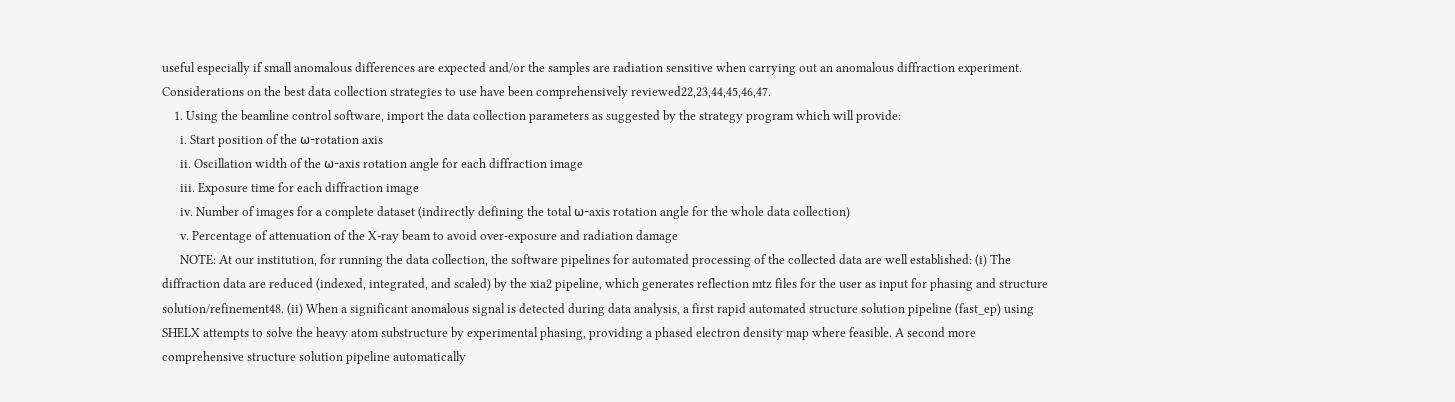useful especially if small anomalous differences are expected and/or the samples are radiation sensitive when carrying out an anomalous diffraction experiment. Considerations on the best data collection strategies to use have been comprehensively reviewed22,23,44,45,46,47.
    1. Using the beamline control software, import the data collection parameters as suggested by the strategy program which will provide:
      i. Start position of the ω-rotation axis
      ii. Oscillation width of the ω-axis rotation angle for each diffraction image
      iii. Exposure time for each diffraction image
      iv. Number of images for a complete dataset (indirectly defining the total ω-axis rotation angle for the whole data collection)
      v. Percentage of attenuation of the X-ray beam to avoid over-exposure and radiation damage
      NOTE: At our institution, for running the data collection, the software pipelines for automated processing of the collected data are well established: (i) The diffraction data are reduced (indexed, integrated, and scaled) by the xia2 pipeline, which generates reflection mtz files for the user as input for phasing and structure solution/refinement48. (ii) When a significant anomalous signal is detected during data analysis, a first rapid automated structure solution pipeline (fast_ep) using SHELX attempts to solve the heavy atom substructure by experimental phasing, providing a phased electron density map where feasible. A second more comprehensive structure solution pipeline automatically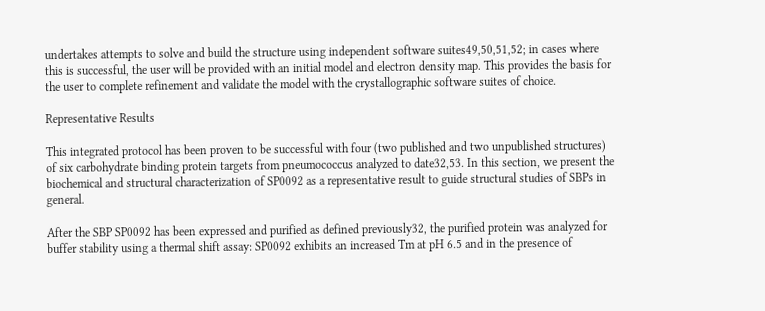undertakes attempts to solve and build the structure using independent software suites49,50,51,52; in cases where this is successful, the user will be provided with an initial model and electron density map. This provides the basis for the user to complete refinement and validate the model with the crystallographic software suites of choice.

Representative Results

This integrated protocol has been proven to be successful with four (two published and two unpublished structures) of six carbohydrate binding protein targets from pneumococcus analyzed to date32,53. In this section, we present the biochemical and structural characterization of SP0092 as a representative result to guide structural studies of SBPs in general.

After the SBP SP0092 has been expressed and purified as defined previously32, the purified protein was analyzed for buffer stability using a thermal shift assay: SP0092 exhibits an increased Tm at pH 6.5 and in the presence of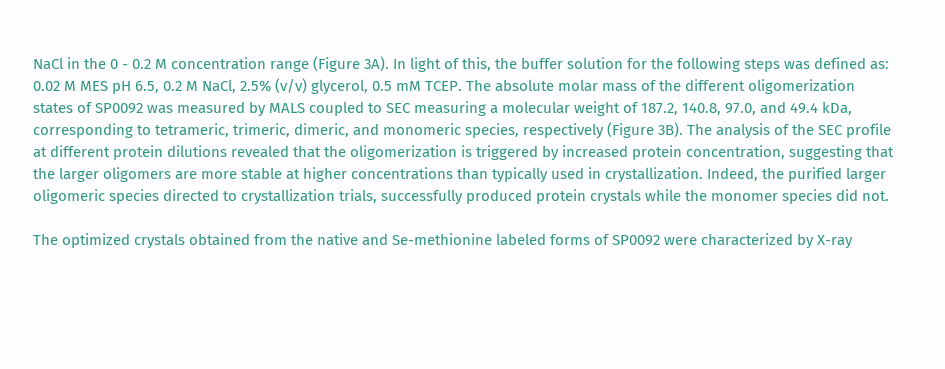NaCl in the 0 - 0.2 M concentration range (Figure 3A). In light of this, the buffer solution for the following steps was defined as: 0.02 M MES pH 6.5, 0.2 M NaCl, 2.5% (v/v) glycerol, 0.5 mM TCEP. The absolute molar mass of the different oligomerization states of SP0092 was measured by MALS coupled to SEC measuring a molecular weight of 187.2, 140.8, 97.0, and 49.4 kDa, corresponding to tetrameric, trimeric, dimeric, and monomeric species, respectively (Figure 3B). The analysis of the SEC profile at different protein dilutions revealed that the oligomerization is triggered by increased protein concentration, suggesting that the larger oligomers are more stable at higher concentrations than typically used in crystallization. Indeed, the purified larger oligomeric species directed to crystallization trials, successfully produced protein crystals while the monomer species did not.

The optimized crystals obtained from the native and Se-methionine labeled forms of SP0092 were characterized by X-ray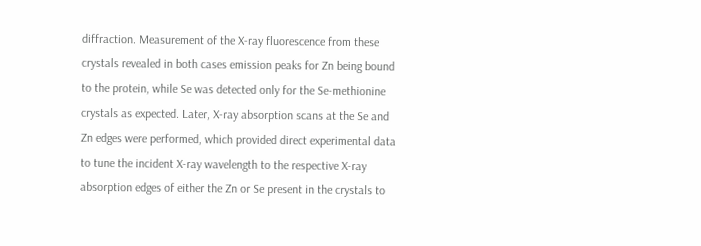diffraction. Measurement of the X-ray fluorescence from these crystals revealed in both cases emission peaks for Zn being bound to the protein, while Se was detected only for the Se-methionine crystals as expected. Later, X-ray absorption scans at the Se and Zn edges were performed, which provided direct experimental data to tune the incident X-ray wavelength to the respective X-ray absorption edges of either the Zn or Se present in the crystals to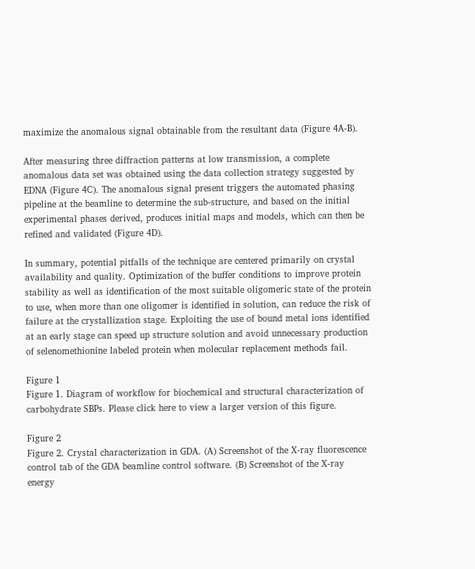maximize the anomalous signal obtainable from the resultant data (Figure 4A-B).

After measuring three diffraction patterns at low transmission, a complete anomalous data set was obtained using the data collection strategy suggested by EDNA (Figure 4C). The anomalous signal present triggers the automated phasing pipeline at the beamline to determine the sub-structure, and based on the initial experimental phases derived, produces initial maps and models, which can then be refined and validated (Figure 4D).

In summary, potential pitfalls of the technique are centered primarily on crystal availability and quality. Optimization of the buffer conditions to improve protein stability as well as identification of the most suitable oligomeric state of the protein to use, when more than one oligomer is identified in solution, can reduce the risk of failure at the crystallization stage. Exploiting the use of bound metal ions identified at an early stage can speed up structure solution and avoid unnecessary production of selenomethionine labeled protein when molecular replacement methods fail.

Figure 1
Figure 1. Diagram of workflow for biochemical and structural characterization of carbohydrate SBPs. Please click here to view a larger version of this figure.

Figure 2
Figure 2. Crystal characterization in GDA. (A) Screenshot of the X-ray fluorescence control tab of the GDA beamline control software. (B) Screenshot of the X-ray energy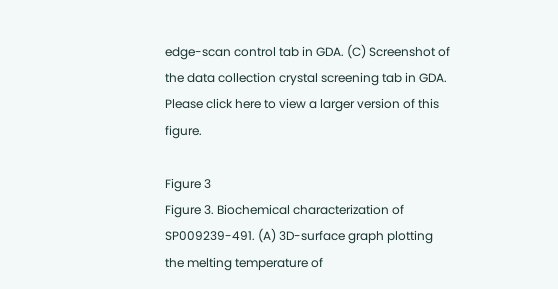edge-scan control tab in GDA. (C) Screenshot of the data collection crystal screening tab in GDA. Please click here to view a larger version of this figure.

Figure 3
Figure 3. Biochemical characterization of SP009239-491. (A) 3D-surface graph plotting the melting temperature of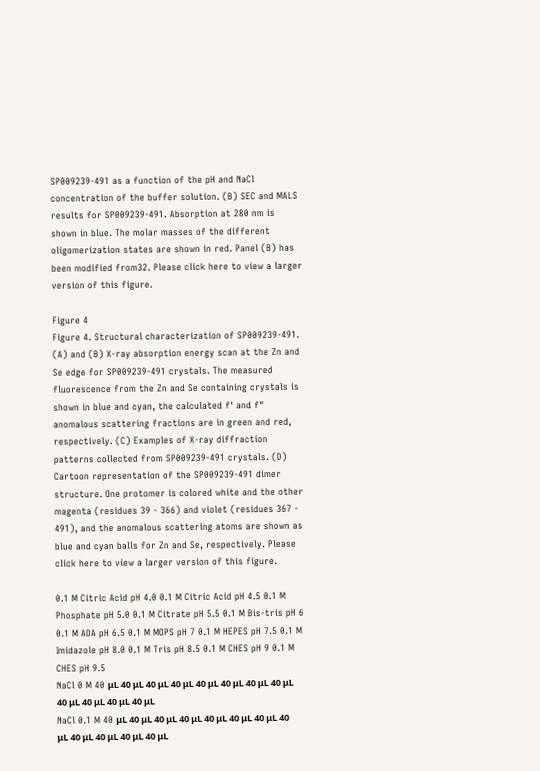SP009239-491 as a function of the pH and NaCl concentration of the buffer solution. (B) SEC and MALS results for SP009239-491. Absorption at 280 nm is shown in blue. The molar masses of the different oligomerization states are shown in red. Panel (B) has been modified from32. Please click here to view a larger version of this figure.

Figure 4
Figure 4. Structural characterization of SP009239-491. (A) and (B) X-ray absorption energy scan at the Zn and Se edge for SP009239-491 crystals. The measured fluorescence from the Zn and Se containing crystals is shown in blue and cyan, the calculated f' and f" anomalous scattering fractions are in green and red, respectively. (C) Examples of X-ray diffraction patterns collected from SP009239-491 crystals. (D) Cartoon representation of the SP009239-491 dimer structure. One protomer is colored white and the other magenta (residues 39 - 366) and violet (residues 367 - 491), and the anomalous scattering atoms are shown as blue and cyan balls for Zn and Se, respectively. Please click here to view a larger version of this figure.

0.1 M Citric Acid pH 4.0 0.1 M Citric Acid pH 4.5 0.1 M Phosphate pH 5.0 0.1 M Citrate pH 5.5 0.1 M Bis-tris pH 6 0.1 M ADA pH 6.5 0.1 M MOPS pH 7 0.1 M HEPES pH 7.5 0.1 M Imidazole pH 8.0 0.1 M Tris pH 8.5 0.1 M CHES pH 9 0.1 M CHES pH 9.5
NaCl 0 M 40 μL 40 μL 40 μL 40 μL 40 μL 40 μL 40 μL 40 μL 40 μL 40 μL 40 μL 40 μL
NaCl 0.1 M 40 μL 40 μL 40 μL 40 μL 40 μL 40 μL 40 μL 40 μL 40 μL 40 μL 40 μL 40 μL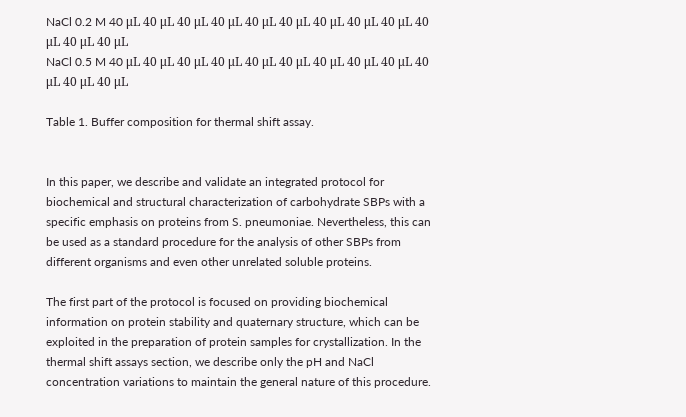NaCl 0.2 M 40 μL 40 μL 40 μL 40 μL 40 μL 40 μL 40 μL 40 μL 40 μL 40 μL 40 μL 40 μL
NaCl 0.5 M 40 μL 40 μL 40 μL 40 μL 40 μL 40 μL 40 μL 40 μL 40 μL 40 μL 40 μL 40 μL

Table 1. Buffer composition for thermal shift assay.


In this paper, we describe and validate an integrated protocol for biochemical and structural characterization of carbohydrate SBPs with a specific emphasis on proteins from S. pneumoniae. Nevertheless, this can be used as a standard procedure for the analysis of other SBPs from different organisms and even other unrelated soluble proteins.

The first part of the protocol is focused on providing biochemical information on protein stability and quaternary structure, which can be exploited in the preparation of protein samples for crystallization. In the thermal shift assays section, we describe only the pH and NaCl concentration variations to maintain the general nature of this procedure.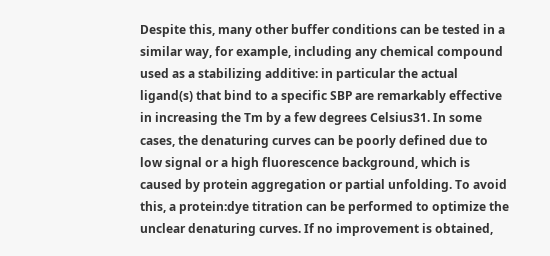Despite this, many other buffer conditions can be tested in a similar way, for example, including any chemical compound used as a stabilizing additive: in particular the actual ligand(s) that bind to a specific SBP are remarkably effective in increasing the Tm by a few degrees Celsius31. In some cases, the denaturing curves can be poorly defined due to low signal or a high fluorescence background, which is caused by protein aggregation or partial unfolding. To avoid this, a protein:dye titration can be performed to optimize the unclear denaturing curves. If no improvement is obtained,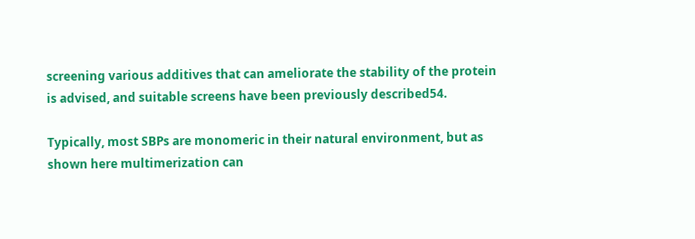screening various additives that can ameliorate the stability of the protein is advised, and suitable screens have been previously described54.

Typically, most SBPs are monomeric in their natural environment, but as shown here multimerization can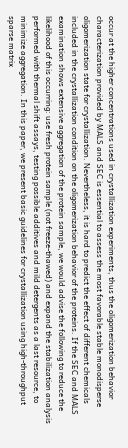occur at the higher concentrations used in crystallization experiments, thus the oligomerization behavior characterization provided by MALS and SEC is essential to assess the most favorable stable monodisperse oligomerization state for crystallization. Nevertheless, it is hard to predict the effect of different chemicals included in the crystallization condition on the oligomerization behavior of the proteins. If the SEC and MALS examination shows extensive aggregation of the protein sample, we would advise the following to reduce the likelihood of this occurring: use fresh protein sample (not freeze-thawed) and expand the stabilization analysis performed with thermal shift assays, testing possible additives and mild detergents as a last resource, to minimize aggregation. In this paper, we present basic guidelines for crystallization using high-throughput sparse matrix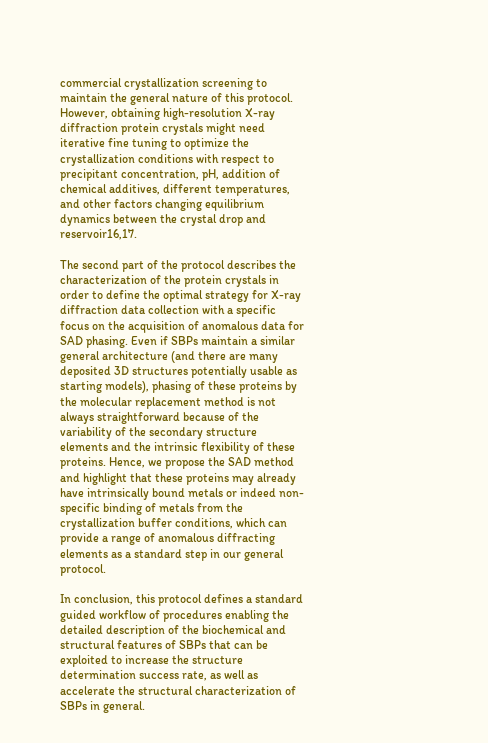commercial crystallization screening to maintain the general nature of this protocol. However, obtaining high-resolution X-ray diffraction protein crystals might need iterative fine tuning to optimize the crystallization conditions with respect to precipitant concentration, pH, addition of chemical additives, different temperatures, and other factors changing equilibrium dynamics between the crystal drop and reservoir16,17.

The second part of the protocol describes the characterization of the protein crystals in order to define the optimal strategy for X-ray diffraction data collection with a specific focus on the acquisition of anomalous data for SAD phasing. Even if SBPs maintain a similar general architecture (and there are many deposited 3D structures potentially usable as starting models), phasing of these proteins by the molecular replacement method is not always straightforward because of the variability of the secondary structure elements and the intrinsic flexibility of these proteins. Hence, we propose the SAD method and highlight that these proteins may already have intrinsically bound metals or indeed non-specific binding of metals from the crystallization buffer conditions, which can provide a range of anomalous diffracting elements as a standard step in our general protocol.

In conclusion, this protocol defines a standard guided workflow of procedures enabling the detailed description of the biochemical and structural features of SBPs that can be exploited to increase the structure determination success rate, as well as accelerate the structural characterization of SBPs in general.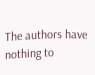The authors have nothing to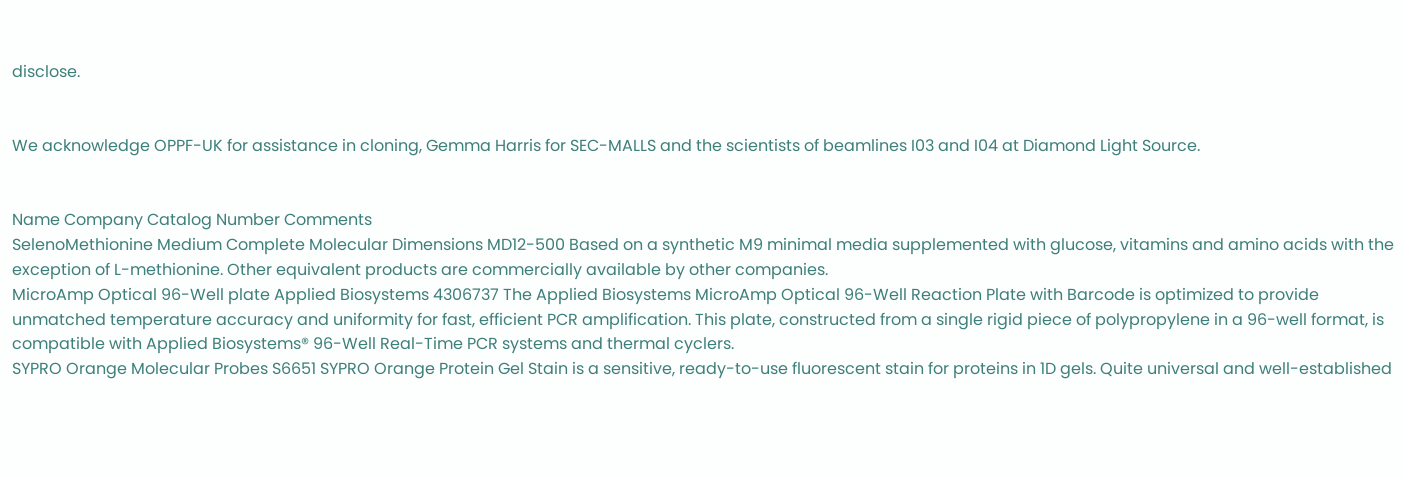disclose.


We acknowledge OPPF-UK for assistance in cloning, Gemma Harris for SEC-MALLS and the scientists of beamlines I03 and I04 at Diamond Light Source.


Name Company Catalog Number Comments
SelenoMethionine Medium Complete Molecular Dimensions MD12-500 Based on a synthetic M9 minimal media supplemented with glucose, vitamins and amino acids with the exception of L-methionine. Other equivalent products are commercially available by other companies.
MicroAmp Optical 96-Well plate Applied Biosystems 4306737 The Applied Biosystems MicroAmp Optical 96-Well Reaction Plate with Barcode is optimized to provide unmatched temperature accuracy and uniformity for fast, efficient PCR amplification. This plate, constructed from a single rigid piece of polypropylene in a 96-well format, is compatible with Applied Biosystems® 96-Well Real-Time PCR systems and thermal cyclers.
SYPRO Orange Molecular Probes S6651 SYPRO Orange Protein Gel Stain is a sensitive, ready-to-use fluorescent stain for proteins in 1D gels. Quite universal and well-established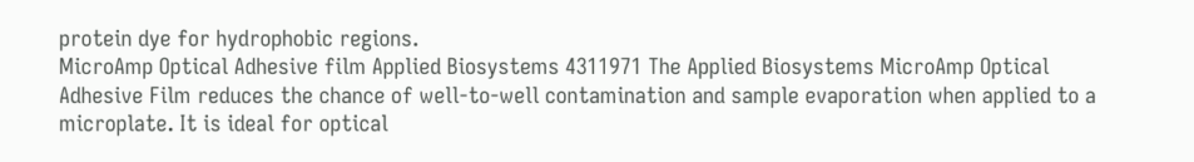protein dye for hydrophobic regions.
MicroAmp Optical Adhesive film Applied Biosystems 4311971 The Applied Biosystems MicroAmp Optical Adhesive Film reduces the chance of well-to-well contamination and sample evaporation when applied to a microplate. It is ideal for optical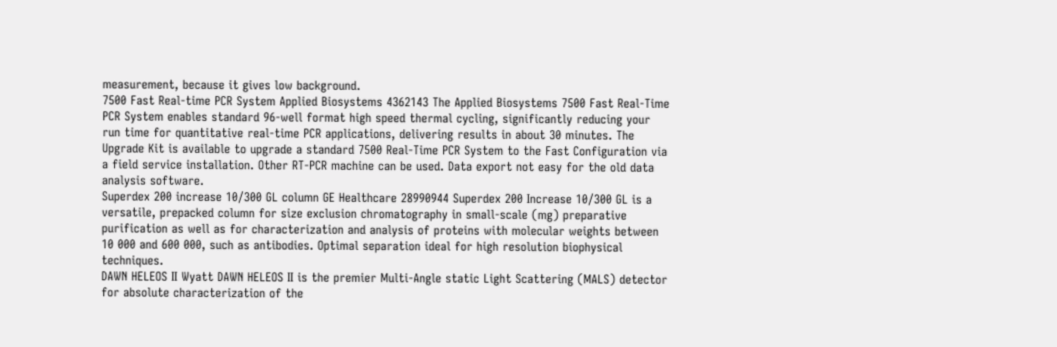measurement, because it gives low background.
7500 Fast Real-time PCR System Applied Biosystems 4362143 The Applied Biosystems 7500 Fast Real-Time PCR System enables standard 96-well format high speed thermal cycling, significantly reducing your run time for quantitative real-time PCR applications, delivering results in about 30 minutes. The Upgrade Kit is available to upgrade a standard 7500 Real-Time PCR System to the Fast Configuration via a field service installation. Other RT-PCR machine can be used. Data export not easy for the old data analysis software.
Superdex 200 increase 10/300 GL column GE Healthcare 28990944 Superdex 200 Increase 10/300 GL is a versatile, prepacked column for size exclusion chromatography in small-scale (mg) preparative purification as well as for characterization and analysis of proteins with molecular weights between 10 000 and 600 000, such as antibodies. Optimal separation ideal for high resolution biophysical techniques.
DAWN HELEOS II Wyatt DAWN HELEOS II is the premier Multi-Angle static Light Scattering (MALS) detector for absolute characterization of the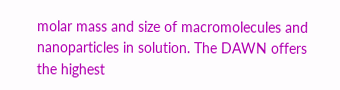molar mass and size of macromolecules and nanoparticles in solution. The DAWN offers the highest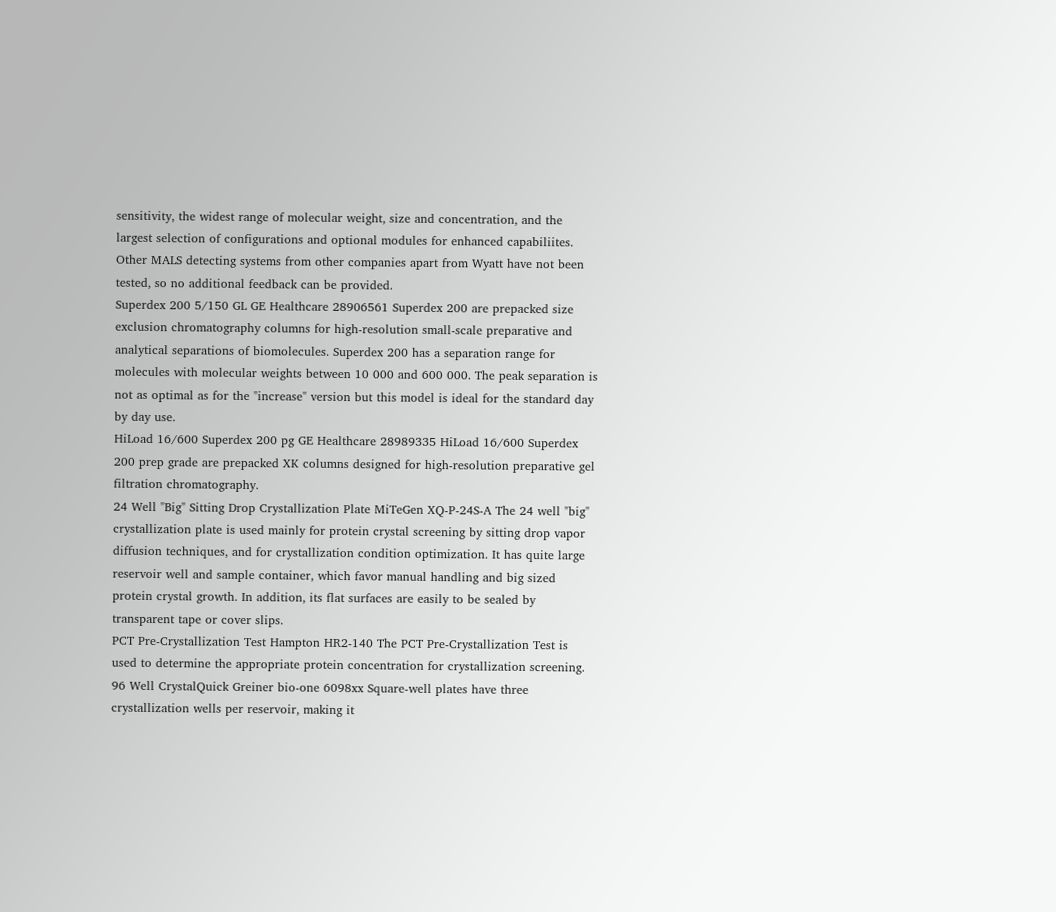sensitivity, the widest range of molecular weight, size and concentration, and the largest selection of configurations and optional modules for enhanced capabiliites. Other MALS detecting systems from other companies apart from Wyatt have not been tested, so no additional feedback can be provided.
Superdex 200 5/150 GL GE Healthcare 28906561 Superdex 200 are prepacked size exclusion chromatography columns for high-resolution small-scale preparative and analytical separations of biomolecules. Superdex 200 has a separation range for molecules with molecular weights between 10 000 and 600 000. The peak separation is not as optimal as for the "increase" version but this model is ideal for the standard day by day use.
HiLoad 16/600 Superdex 200 pg GE Healthcare 28989335 HiLoad 16/600 Superdex 200 prep grade are prepacked XK columns designed for high-resolution preparative gel filtration chromatography.
24 Well "Big" Sitting Drop Crystallization Plate MiTeGen XQ-P-24S-A The 24 well "big" crystallization plate is used mainly for protein crystal screening by sitting drop vapor diffusion techniques, and for crystallization condition optimization. It has quite large reservoir well and sample container, which favor manual handling and big sized protein crystal growth. In addition, its flat surfaces are easily to be sealed by transparent tape or cover slips.
PCT Pre-Crystallization Test Hampton HR2-140 The PCT Pre-Crystallization Test is used to determine the appropriate protein concentration for crystallization screening.
96 Well CrystalQuick Greiner bio-one 6098xx Square-well plates have three crystallization wells per reservoir, making it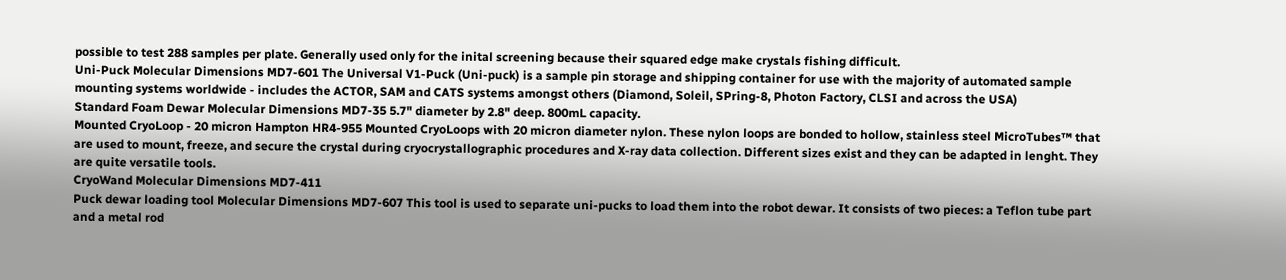possible to test 288 samples per plate. Generally used only for the inital screening because their squared edge make crystals fishing difficult.
Uni-Puck Molecular Dimensions MD7-601 The Universal V1-Puck (Uni-puck) is a sample pin storage and shipping container for use with the majority of automated sample mounting systems worldwide - includes the ACTOR, SAM and CATS systems amongst others (Diamond, Soleil, SPring-8, Photon Factory, CLSI and across the USA)
Standard Foam Dewar Molecular Dimensions MD7-35 5.7" diameter by 2.8" deep. 800mL capacity.
Mounted CryoLoop - 20 micron Hampton HR4-955 Mounted CryoLoops with 20 micron diameter nylon. These nylon loops are bonded to hollow, stainless steel MicroTubes™ that are used to mount, freeze, and secure the crystal during cryocrystallographic procedures and X-ray data collection. Different sizes exist and they can be adapted in lenght. They are quite versatile tools.
CryoWand Molecular Dimensions MD7-411
Puck dewar loading tool Molecular Dimensions MD7-607 This tool is used to separate uni-pucks to load them into the robot dewar. It consists of two pieces: a Teflon tube part and a metal rod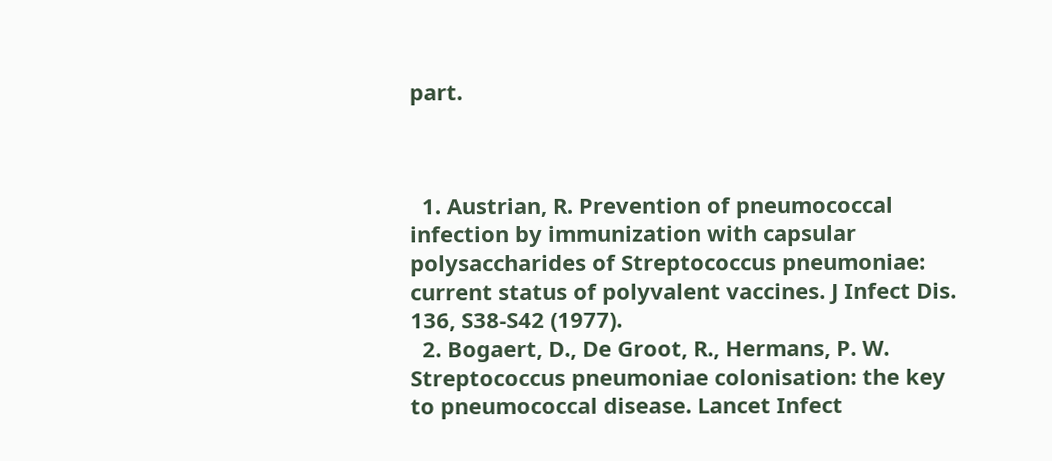part.



  1. Austrian, R. Prevention of pneumococcal infection by immunization with capsular polysaccharides of Streptococcus pneumoniae: current status of polyvalent vaccines. J Infect Dis. 136, S38-S42 (1977).
  2. Bogaert, D., De Groot, R., Hermans, P. W. Streptococcus pneumoniae colonisation: the key to pneumococcal disease. Lancet Infect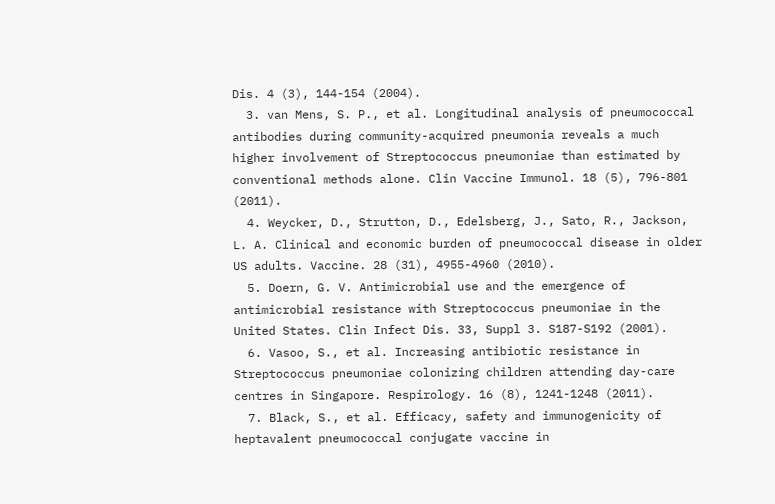Dis. 4 (3), 144-154 (2004).
  3. van Mens, S. P., et al. Longitudinal analysis of pneumococcal antibodies during community-acquired pneumonia reveals a much higher involvement of Streptococcus pneumoniae than estimated by conventional methods alone. Clin Vaccine Immunol. 18 (5), 796-801 (2011).
  4. Weycker, D., Strutton, D., Edelsberg, J., Sato, R., Jackson, L. A. Clinical and economic burden of pneumococcal disease in older US adults. Vaccine. 28 (31), 4955-4960 (2010).
  5. Doern, G. V. Antimicrobial use and the emergence of antimicrobial resistance with Streptococcus pneumoniae in the United States. Clin Infect Dis. 33, Suppl 3. S187-S192 (2001).
  6. Vasoo, S., et al. Increasing antibiotic resistance in Streptococcus pneumoniae colonizing children attending day-care centres in Singapore. Respirology. 16 (8), 1241-1248 (2011).
  7. Black, S., et al. Efficacy, safety and immunogenicity of heptavalent pneumococcal conjugate vaccine in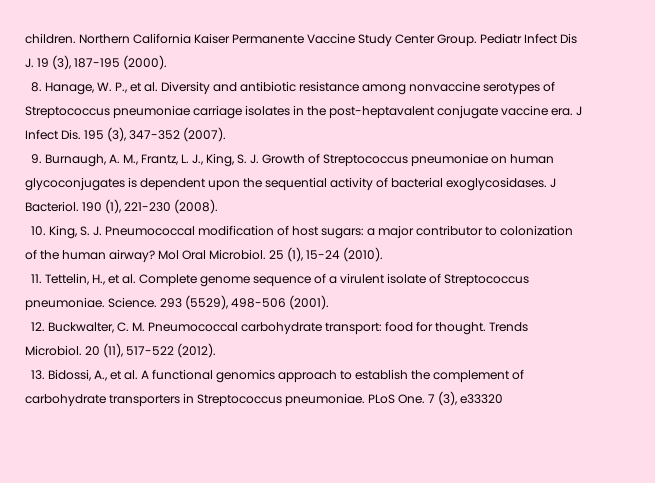children. Northern California Kaiser Permanente Vaccine Study Center Group. Pediatr Infect Dis J. 19 (3), 187-195 (2000).
  8. Hanage, W. P., et al. Diversity and antibiotic resistance among nonvaccine serotypes of Streptococcus pneumoniae carriage isolates in the post-heptavalent conjugate vaccine era. J Infect Dis. 195 (3), 347-352 (2007).
  9. Burnaugh, A. M., Frantz, L. J., King, S. J. Growth of Streptococcus pneumoniae on human glycoconjugates is dependent upon the sequential activity of bacterial exoglycosidases. J Bacteriol. 190 (1), 221-230 (2008).
  10. King, S. J. Pneumococcal modification of host sugars: a major contributor to colonization of the human airway? Mol Oral Microbiol. 25 (1), 15-24 (2010).
  11. Tettelin, H., et al. Complete genome sequence of a virulent isolate of Streptococcus pneumoniae. Science. 293 (5529), 498-506 (2001).
  12. Buckwalter, C. M. Pneumococcal carbohydrate transport: food for thought. Trends Microbiol. 20 (11), 517-522 (2012).
  13. Bidossi, A., et al. A functional genomics approach to establish the complement of carbohydrate transporters in Streptococcus pneumoniae. PLoS One. 7 (3), e33320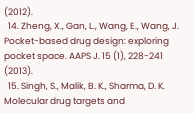(2012).
  14. Zheng, X., Gan, L., Wang, E., Wang, J. Pocket-based drug design: exploring pocket space. AAPS J. 15 (1), 228-241 (2013).
  15. Singh, S., Malik, B. K., Sharma, D. K. Molecular drug targets and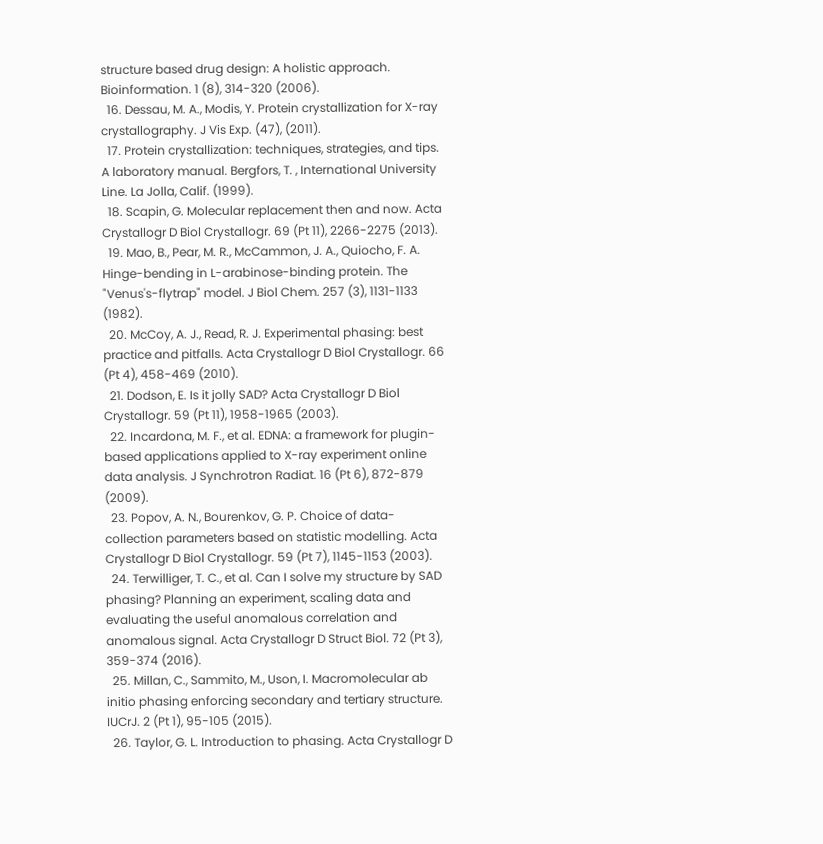structure based drug design: A holistic approach. Bioinformation. 1 (8), 314-320 (2006).
  16. Dessau, M. A., Modis, Y. Protein crystallization for X-ray crystallography. J Vis Exp. (47), (2011).
  17. Protein crystallization: techniques, strategies, and tips. A laboratory manual. Bergfors, T. , International University Line. La Jolla, Calif. (1999).
  18. Scapin, G. Molecular replacement then and now. Acta Crystallogr D Biol Crystallogr. 69 (Pt 11), 2266-2275 (2013).
  19. Mao, B., Pear, M. R., McCammon, J. A., Quiocho, F. A. Hinge-bending in L-arabinose-binding protein. The "Venus's-flytrap" model. J Biol Chem. 257 (3), 1131-1133 (1982).
  20. McCoy, A. J., Read, R. J. Experimental phasing: best practice and pitfalls. Acta Crystallogr D Biol Crystallogr. 66 (Pt 4), 458-469 (2010).
  21. Dodson, E. Is it jolly SAD? Acta Crystallogr D Biol Crystallogr. 59 (Pt 11), 1958-1965 (2003).
  22. Incardona, M. F., et al. EDNA: a framework for plugin-based applications applied to X-ray experiment online data analysis. J Synchrotron Radiat. 16 (Pt 6), 872-879 (2009).
  23. Popov, A. N., Bourenkov, G. P. Choice of data-collection parameters based on statistic modelling. Acta Crystallogr D Biol Crystallogr. 59 (Pt 7), 1145-1153 (2003).
  24. Terwilliger, T. C., et al. Can I solve my structure by SAD phasing? Planning an experiment, scaling data and evaluating the useful anomalous correlation and anomalous signal. Acta Crystallogr D Struct Biol. 72 (Pt 3), 359-374 (2016).
  25. Millan, C., Sammito, M., Uson, I. Macromolecular ab initio phasing enforcing secondary and tertiary structure. IUCrJ. 2 (Pt 1), 95-105 (2015).
  26. Taylor, G. L. Introduction to phasing. Acta Crystallogr D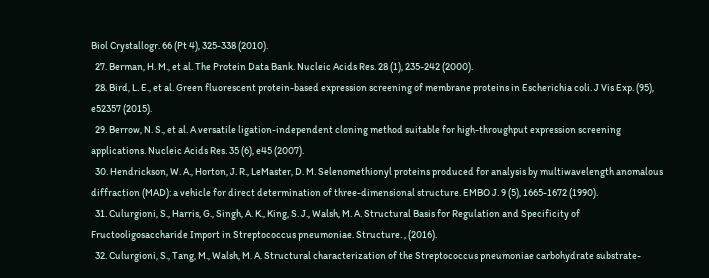Biol Crystallogr. 66 (Pt 4), 325-338 (2010).
  27. Berman, H. M., et al. The Protein Data Bank. Nucleic Acids Res. 28 (1), 235-242 (2000).
  28. Bird, L. E., et al. Green fluorescent protein-based expression screening of membrane proteins in Escherichia coli. J Vis Exp. (95), e52357 (2015).
  29. Berrow, N. S., et al. A versatile ligation-independent cloning method suitable for high-throughput expression screening applications. Nucleic Acids Res. 35 (6), e45 (2007).
  30. Hendrickson, W. A., Horton, J. R., LeMaster, D. M. Selenomethionyl proteins produced for analysis by multiwavelength anomalous diffraction (MAD): a vehicle for direct determination of three-dimensional structure. EMBO J. 9 (5), 1665-1672 (1990).
  31. Culurgioni, S., Harris, G., Singh, A. K., King, S. J., Walsh, M. A. Structural Basis for Regulation and Specificity of Fructooligosaccharide Import in Streptococcus pneumoniae. Structure. , (2016).
  32. Culurgioni, S., Tang, M., Walsh, M. A. Structural characterization of the Streptococcus pneumoniae carbohydrate substrate-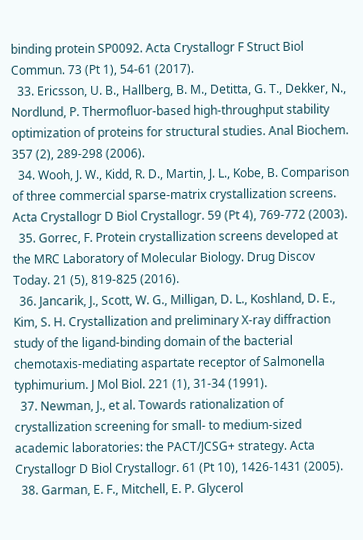binding protein SP0092. Acta Crystallogr F Struct Biol Commun. 73 (Pt 1), 54-61 (2017).
  33. Ericsson, U. B., Hallberg, B. M., Detitta, G. T., Dekker, N., Nordlund, P. Thermofluor-based high-throughput stability optimization of proteins for structural studies. Anal Biochem. 357 (2), 289-298 (2006).
  34. Wooh, J. W., Kidd, R. D., Martin, J. L., Kobe, B. Comparison of three commercial sparse-matrix crystallization screens. Acta Crystallogr D Biol Crystallogr. 59 (Pt 4), 769-772 (2003).
  35. Gorrec, F. Protein crystallization screens developed at the MRC Laboratory of Molecular Biology. Drug Discov Today. 21 (5), 819-825 (2016).
  36. Jancarik, J., Scott, W. G., Milligan, D. L., Koshland, D. E., Kim, S. H. Crystallization and preliminary X-ray diffraction study of the ligand-binding domain of the bacterial chemotaxis-mediating aspartate receptor of Salmonella typhimurium. J Mol Biol. 221 (1), 31-34 (1991).
  37. Newman, J., et al. Towards rationalization of crystallization screening for small- to medium-sized academic laboratories: the PACT/JCSG+ strategy. Acta Crystallogr D Biol Crystallogr. 61 (Pt 10), 1426-1431 (2005).
  38. Garman, E. F., Mitchell, E. P. Glycerol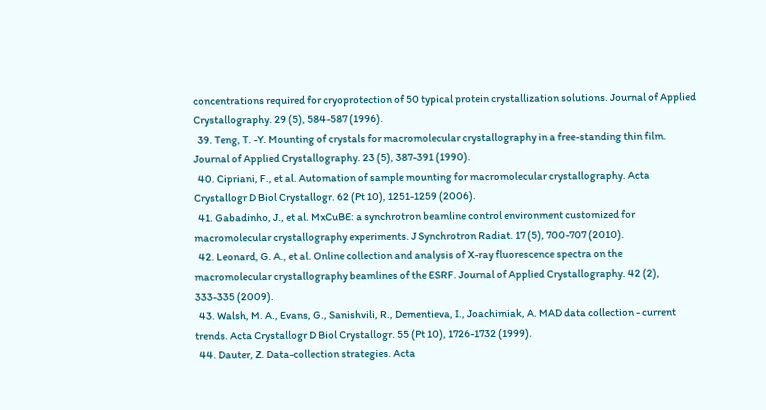concentrations required for cryoprotection of 50 typical protein crystallization solutions. Journal of Applied Crystallography. 29 (5), 584-587 (1996).
  39. Teng, T. -Y. Mounting of crystals for macromolecular crystallography in a free-standing thin film. Journal of Applied Crystallography. 23 (5), 387-391 (1990).
  40. Cipriani, F., et al. Automation of sample mounting for macromolecular crystallography. Acta Crystallogr D Biol Crystallogr. 62 (Pt 10), 1251-1259 (2006).
  41. Gabadinho, J., et al. MxCuBE: a synchrotron beamline control environment customized for macromolecular crystallography experiments. J Synchrotron Radiat. 17 (5), 700-707 (2010).
  42. Leonard, G. A., et al. Online collection and analysis of X-ray fluorescence spectra on the macromolecular crystallography beamlines of the ESRF. Journal of Applied Crystallography. 42 (2), 333-335 (2009).
  43. Walsh, M. A., Evans, G., Sanishvili, R., Dementieva, I., Joachimiak, A. MAD data collection - current trends. Acta Crystallogr D Biol Crystallogr. 55 (Pt 10), 1726-1732 (1999).
  44. Dauter, Z. Data-collection strategies. Acta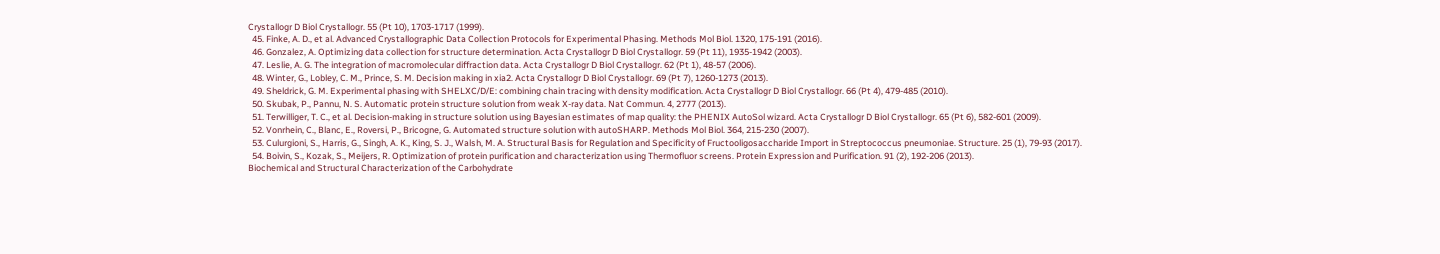Crystallogr D Biol Crystallogr. 55 (Pt 10), 1703-1717 (1999).
  45. Finke, A. D., et al. Advanced Crystallographic Data Collection Protocols for Experimental Phasing. Methods Mol Biol. 1320, 175-191 (2016).
  46. Gonzalez, A. Optimizing data collection for structure determination. Acta Crystallogr D Biol Crystallogr. 59 (Pt 11), 1935-1942 (2003).
  47. Leslie, A. G. The integration of macromolecular diffraction data. Acta Crystallogr D Biol Crystallogr. 62 (Pt 1), 48-57 (2006).
  48. Winter, G., Lobley, C. M., Prince, S. M. Decision making in xia2. Acta Crystallogr D Biol Crystallogr. 69 (Pt 7), 1260-1273 (2013).
  49. Sheldrick, G. M. Experimental phasing with SHELXC/D/E: combining chain tracing with density modification. Acta Crystallogr D Biol Crystallogr. 66 (Pt 4), 479-485 (2010).
  50. Skubak, P., Pannu, N. S. Automatic protein structure solution from weak X-ray data. Nat Commun. 4, 2777 (2013).
  51. Terwilliger, T. C., et al. Decision-making in structure solution using Bayesian estimates of map quality: the PHENIX AutoSol wizard. Acta Crystallogr D Biol Crystallogr. 65 (Pt 6), 582-601 (2009).
  52. Vonrhein, C., Blanc, E., Roversi, P., Bricogne, G. Automated structure solution with autoSHARP. Methods Mol Biol. 364, 215-230 (2007).
  53. Culurgioni, S., Harris, G., Singh, A. K., King, S. J., Walsh, M. A. Structural Basis for Regulation and Specificity of Fructooligosaccharide Import in Streptococcus pneumoniae. Structure. 25 (1), 79-93 (2017).
  54. Boivin, S., Kozak, S., Meijers, R. Optimization of protein purification and characterization using Thermofluor screens. Protein Expression and Purification. 91 (2), 192-206 (2013).
Biochemical and Structural Characterization of the Carbohydrate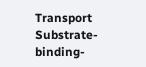Transport Substrate-binding-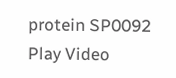protein SP0092
Play Video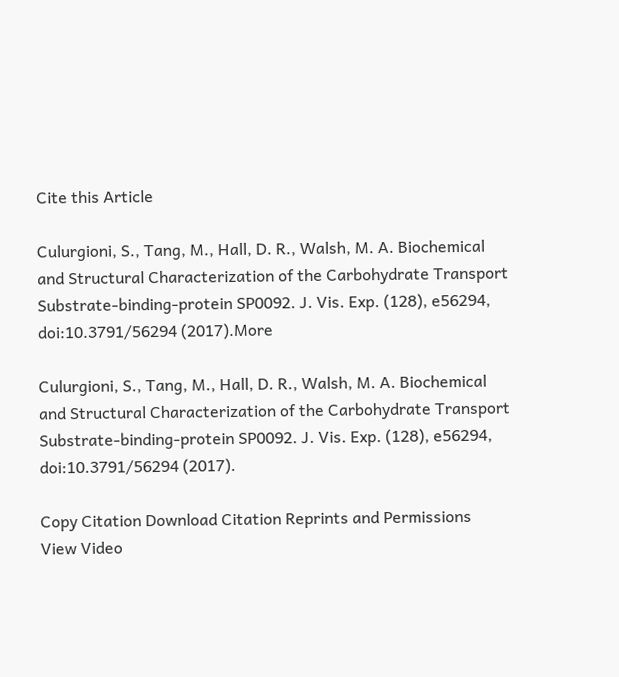Cite this Article

Culurgioni, S., Tang, M., Hall, D. R., Walsh, M. A. Biochemical and Structural Characterization of the Carbohydrate Transport Substrate-binding-protein SP0092. J. Vis. Exp. (128), e56294, doi:10.3791/56294 (2017).More

Culurgioni, S., Tang, M., Hall, D. R., Walsh, M. A. Biochemical and Structural Characterization of the Carbohydrate Transport Substrate-binding-protein SP0092. J. Vis. Exp. (128), e56294, doi:10.3791/56294 (2017).

Copy Citation Download Citation Reprints and Permissions
View Video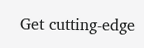Get cutting-edge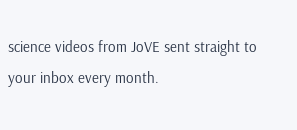science videos from JoVE sent straight to your inbox every month.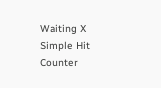Waiting X
Simple Hit Counter